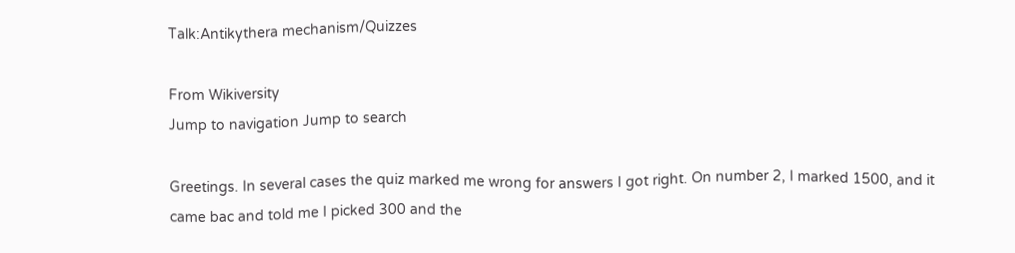Talk:Antikythera mechanism/Quizzes

From Wikiversity
Jump to navigation Jump to search

Greetings. In several cases the quiz marked me wrong for answers I got right. On number 2, I marked 1500, and it came bac and told me I picked 300 and the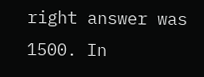right answer was 1500. In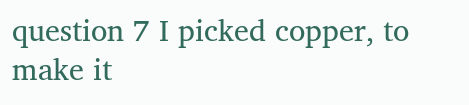question 7 I picked copper, to make it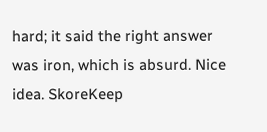hard; it said the right answer was iron, which is absurd. Nice idea. SkoreKeep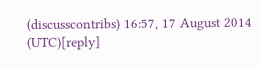(discusscontribs) 16:57, 17 August 2014 (UTC)[reply]